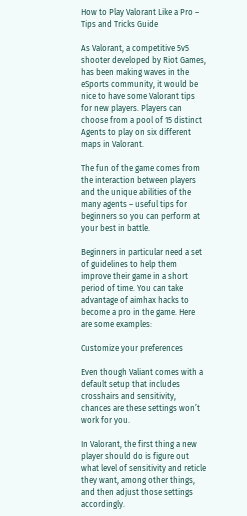How to Play Valorant Like a Pro – Tips and Tricks Guide

As Valorant, a competitive 5v5 shooter developed by Riot Games, has been making waves in the eSports community, it would be nice to have some Valorant tips for new players. Players can choose from a pool of 15 distinct Agents to play on six different maps in Valorant.

The fun of the game comes from the interaction between players and the unique abilities of the many agents – useful tips for beginners so you can perform at your best in battle.

Beginners in particular need a set of guidelines to help them improve their game in a short period of time. You can take advantage of aimhax hacks to become a pro in the game. Here are some examples:

Customize your preferences

Even though Valiant comes with a default setup that includes crosshairs and sensitivity, chances are these settings won’t work for you.

In Valorant, the first thing a new player should do is figure out what level of sensitivity and reticle they want, among other things, and then adjust those settings accordingly.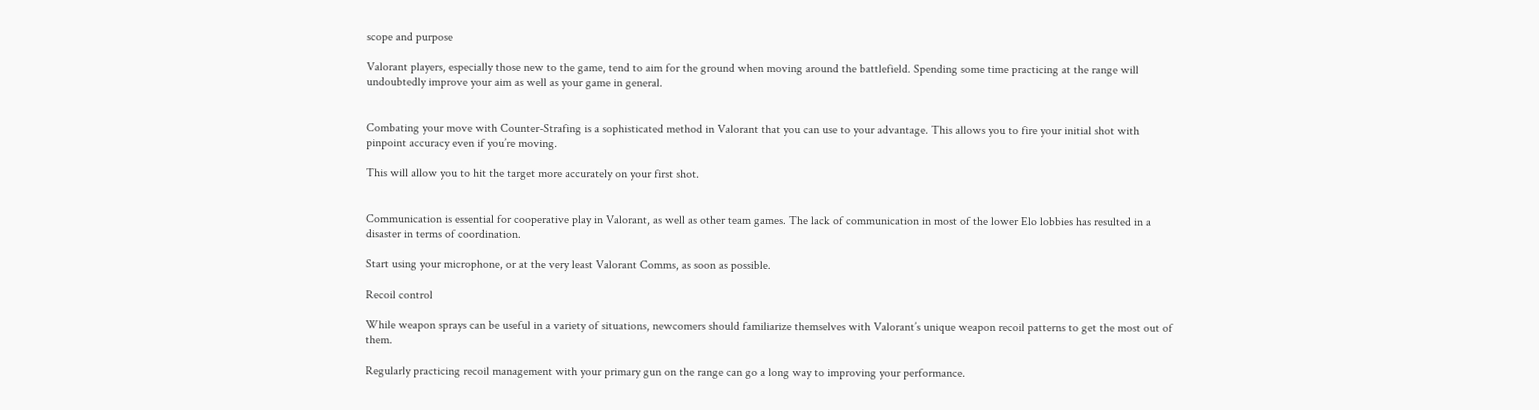scope and purpose

Valorant players, especially those new to the game, tend to aim for the ground when moving around the battlefield. Spending some time practicing at the range will undoubtedly improve your aim as well as your game in general.


Combating your move with Counter-Strafing is a sophisticated method in Valorant that you can use to your advantage. This allows you to fire your initial shot with pinpoint accuracy even if you’re moving.

This will allow you to hit the target more accurately on your first shot.


Communication is essential for cooperative play in Valorant, as well as other team games. The lack of communication in most of the lower Elo lobbies has resulted in a disaster in terms of coordination.

Start using your microphone, or at the very least Valorant Comms, as soon as possible.

Recoil control

While weapon sprays can be useful in a variety of situations, newcomers should familiarize themselves with Valorant’s unique weapon recoil patterns to get the most out of them.

Regularly practicing recoil management with your primary gun on the range can go a long way to improving your performance.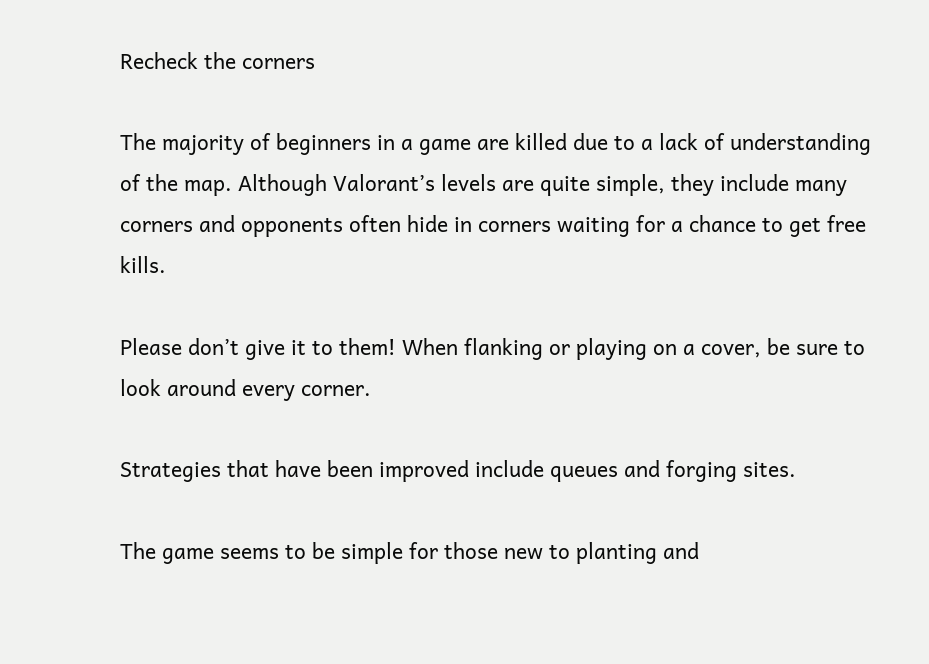Recheck the corners

The majority of beginners in a game are killed due to a lack of understanding of the map. Although Valorant’s levels are quite simple, they include many corners and opponents often hide in corners waiting for a chance to get free kills.

Please don’t give it to them! When flanking or playing on a cover, be sure to look around every corner.

Strategies that have been improved include queues and forging sites.

The game seems to be simple for those new to planting and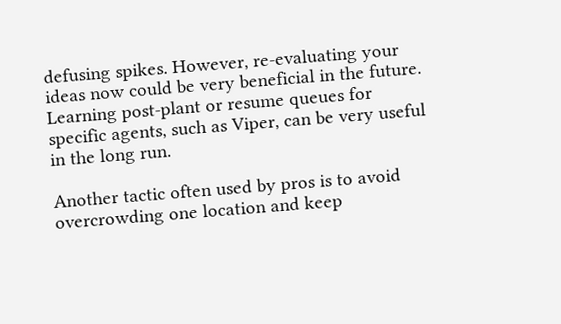defusing spikes. However, re-evaluating your ideas now could be very beneficial in the future. Learning post-plant or resume queues for specific agents, such as Viper, can be very useful in the long run.

Another tactic often used by pros is to avoid overcrowding one location and keep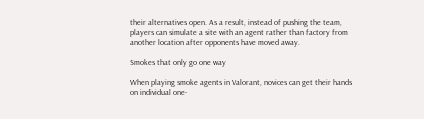their alternatives open. As a result, instead of pushing the team, players can simulate a site with an agent rather than factory from another location after opponents have moved away.

Smokes that only go one way

When playing smoke agents in Valorant, novices can get their hands on individual one-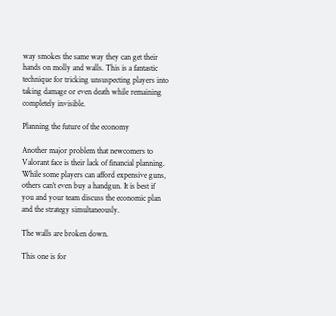way smokes the same way they can get their hands on molly and walls. This is a fantastic technique for tricking unsuspecting players into taking damage or even death while remaining completely invisible.

Planning the future of the economy

Another major problem that newcomers to Valorant face is their lack of financial planning. While some players can afford expensive guns, others can’t even buy a handgun. It is best if you and your team discuss the economic plan and the strategy simultaneously.

The walls are broken down.

This one is for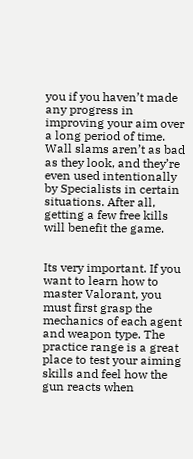you if you haven’t made any progress in improving your aim over a long period of time. Wall slams aren’t as bad as they look, and they’re even used intentionally by Specialists in certain situations. After all, getting a few free kills will benefit the game.


Its very important. If you want to learn how to master Valorant, you must first grasp the mechanics of each agent and weapon type. The practice range is a great place to test your aiming skills and feel how the gun reacts when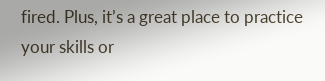fired. Plus, it’s a great place to practice your skills or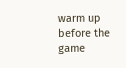warm up before the game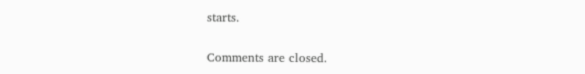starts.

Comments are closed.